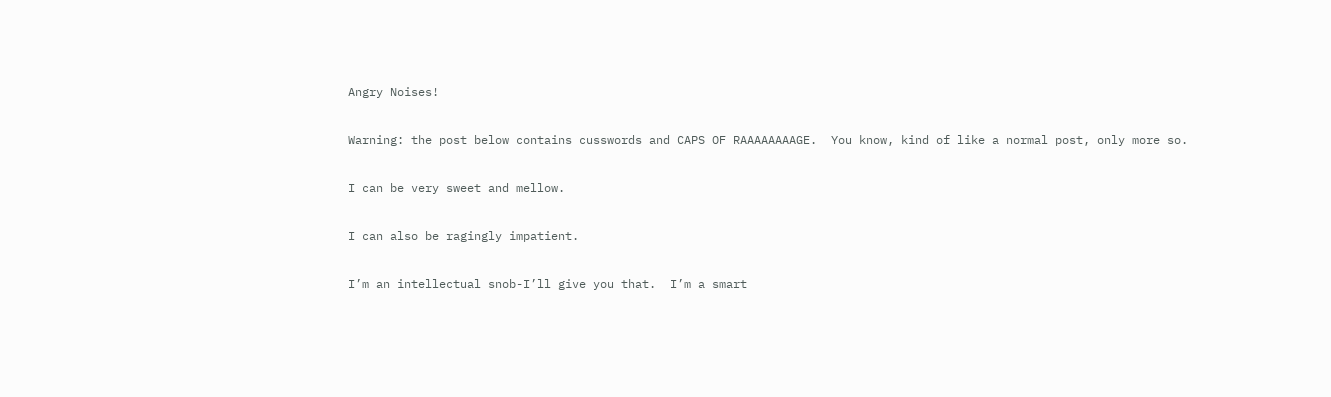Angry Noises!

Warning: the post below contains cusswords and CAPS OF RAAAAAAAAGE.  You know, kind of like a normal post, only more so.

I can be very sweet and mellow.

I can also be ragingly impatient.

I’m an intellectual snob-I’ll give you that.  I’m a smart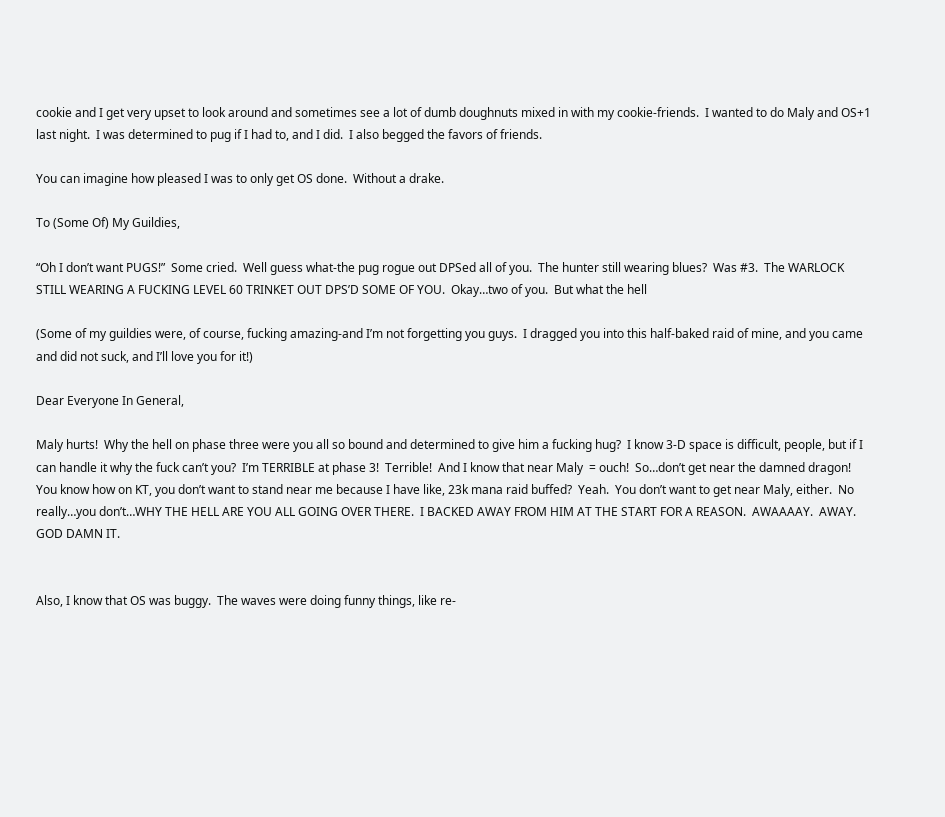cookie and I get very upset to look around and sometimes see a lot of dumb doughnuts mixed in with my cookie-friends.  I wanted to do Maly and OS+1 last night.  I was determined to pug if I had to, and I did.  I also begged the favors of friends.

You can imagine how pleased I was to only get OS done.  Without a drake.

To (Some Of) My Guildies,

“Oh I don’t want PUGS!”  Some cried.  Well guess what-the pug rogue out DPSed all of you.  The hunter still wearing blues?  Was #3.  The WARLOCK STILL WEARING A FUCKING LEVEL 60 TRINKET OUT DPS’D SOME OF YOU.  Okay…two of you.  But what the hell

(Some of my guildies were, of course, fucking amazing-and I’m not forgetting you guys.  I dragged you into this half-baked raid of mine, and you came and did not suck, and I’ll love you for it!)

Dear Everyone In General,

Maly hurts!  Why the hell on phase three were you all so bound and determined to give him a fucking hug?  I know 3-D space is difficult, people, but if I can handle it why the fuck can’t you?  I’m TERRIBLE at phase 3!  Terrible!  And I know that near Maly  = ouch!  So…don’t get near the damned dragon!  You know how on KT, you don’t want to stand near me because I have like, 23k mana raid buffed?  Yeah.  You don’t want to get near Maly, either.  No really…you don’t…WHY THE HELL ARE YOU ALL GOING OVER THERE.  I BACKED AWAY FROM HIM AT THE START FOR A REASON.  AWAAAAY.  AWAY.  GOD DAMN IT.


Also, I know that OS was buggy.  The waves were doing funny things, like re-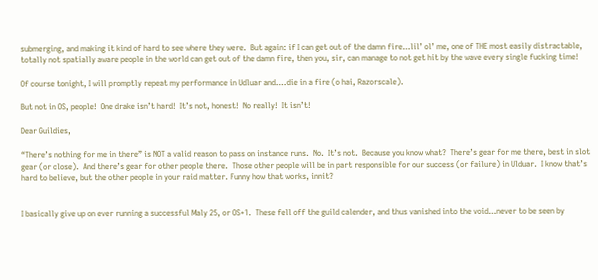submerging, and making it kind of hard to see where they were.  But again: if I can get out of the damn fire…lil’ ol’ me, one of THE most easily distractable, totally not spatially aware people in the world can get out of the damn fire, then you, sir, can manage to not get hit by the wave every single fucking time!

Of course tonight, I will promptly repeat my performance in Udluar and….die in a fire (o hai, Razorscale).

But not in OS, people!  One drake isn’t hard!  It’s not, honest!  No really!  It isn’t!

Dear Guildies,

“There’s nothing for me in there” is NOT a valid reason to pass on instance runs.  No.  It’s not.  Because you know what?  There’s gear for me there, best in slot gear (or close).  And there’s gear for other people there.  Those other people will be in part responsible for our success (or failure) in Ulduar.  I know that’s hard to believe, but the other people in your raid matter. Funny how that works, innit?


I basically give up on ever running a successful Maly 25, or OS+1.  These fell off the guild calender, and thus vanished into the void…never to be seen by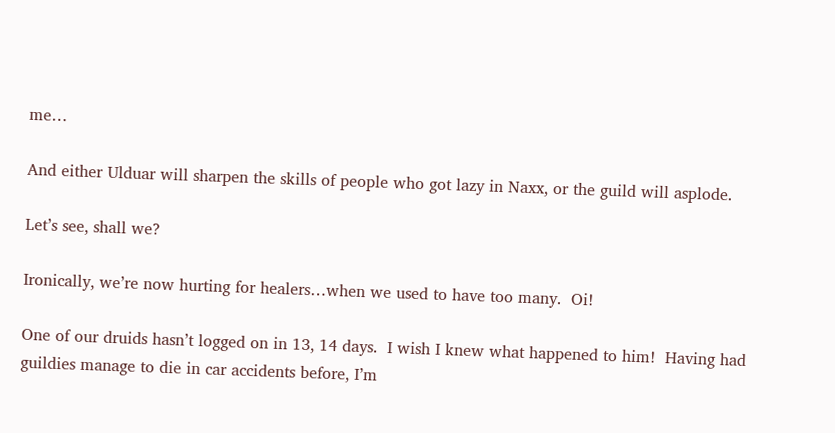me…

And either Ulduar will sharpen the skills of people who got lazy in Naxx, or the guild will asplode.

Let’s see, shall we?

Ironically, we’re now hurting for healers…when we used to have too many.  Oi!

One of our druids hasn’t logged on in 13, 14 days.  I wish I knew what happened to him!  Having had guildies manage to die in car accidents before, I’m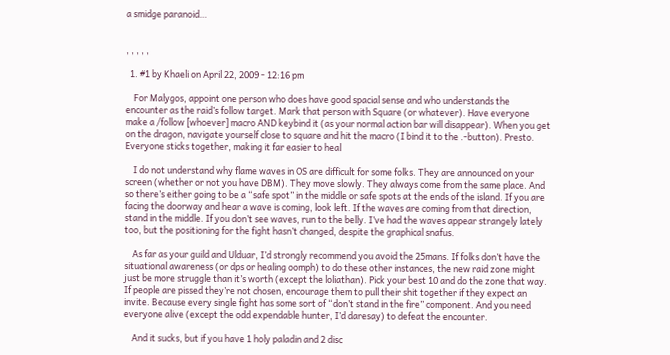a smidge paranoid…


, , , , ,

  1. #1 by Khaeli on April 22, 2009 - 12:16 pm

    For Malygos, appoint one person who does have good spacial sense and who understands the encounter as the raid’s follow target. Mark that person with Square (or whatever). Have everyone make a /follow [whoever] macro AND keybind it (as your normal action bar will disappear). When you get on the dragon, navigate yourself close to square and hit the macro (I bind it to the .-button). Presto. Everyone sticks together, making it far easier to heal

    I do not understand why flame waves in OS are difficult for some folks. They are announced on your screen (whether or not you have DBM). They move slowly. They always come from the same place. And so there’s either going to be a “safe spot” in the middle or safe spots at the ends of the island. If you are facing the doorway and hear a wave is coming, look left. If the waves are coming from that direction, stand in the middle. If you don’t see waves, run to the belly. I’ve had the waves appear strangely lately too, but the positioning for the fight hasn’t changed, despite the graphical snafus.

    As far as your guild and Ulduar, I’d strongly recommend you avoid the 25mans. If folks don’t have the situational awareness (or dps or healing oomph) to do these other instances, the new raid zone might just be more struggle than it’s worth (except the loliathan). Pick your best 10 and do the zone that way. If people are pissed they’re not chosen, encourage them to pull their shit together if they expect an invite. Because every single fight has some sort of “don’t stand in the fire” component. And you need everyone alive (except the odd expendable hunter, I’d daresay) to defeat the encounter.

    And it sucks, but if you have 1 holy paladin and 2 disc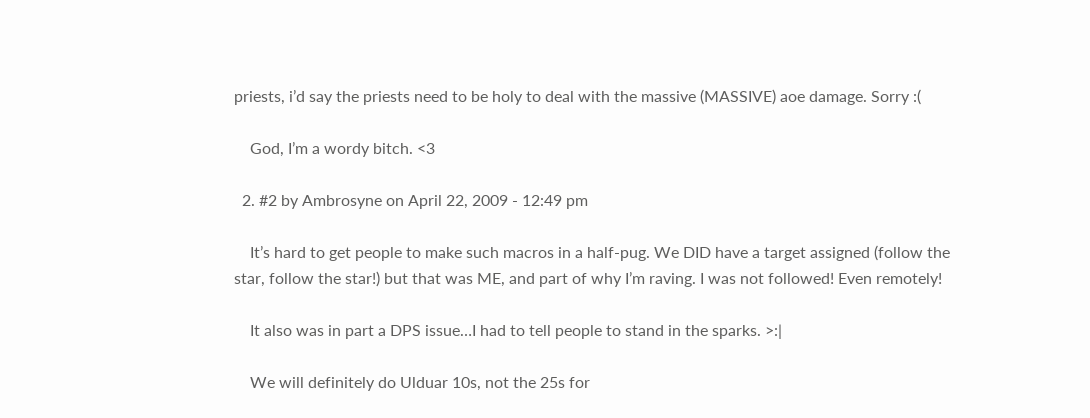priests, i’d say the priests need to be holy to deal with the massive (MASSIVE) aoe damage. Sorry :(

    God, I’m a wordy bitch. <3

  2. #2 by Ambrosyne on April 22, 2009 - 12:49 pm

    It’s hard to get people to make such macros in a half-pug. We DID have a target assigned (follow the star, follow the star!) but that was ME, and part of why I’m raving. I was not followed! Even remotely!

    It also was in part a DPS issue…I had to tell people to stand in the sparks. >:|

    We will definitely do Ulduar 10s, not the 25s for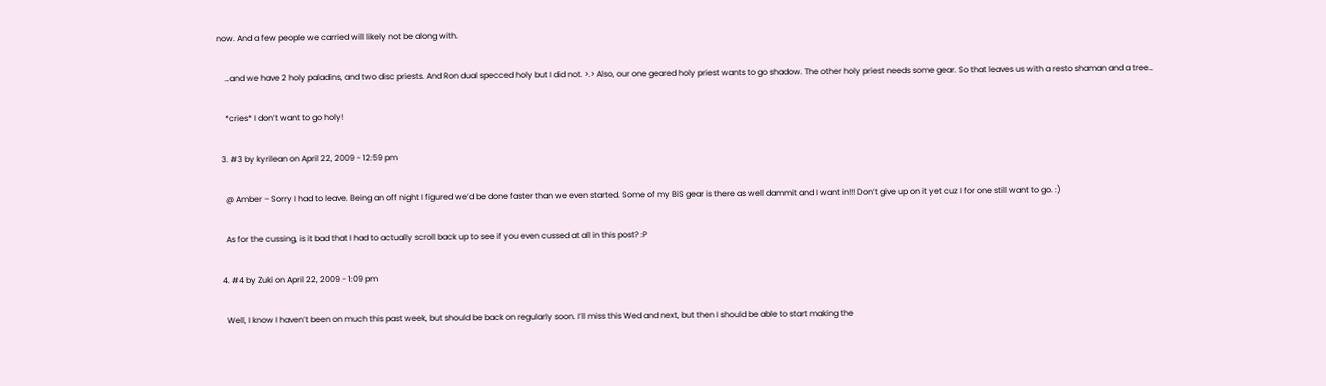now. And a few people we carried will likely not be along with.

    …and we have 2 holy paladins, and two disc priests. And Ron dual specced holy but I did not. >.> Also, our one geared holy priest wants to go shadow. The other holy priest needs some gear. So that leaves us with a resto shaman and a tree…

    *cries* I don’t want to go holy!

  3. #3 by kyrilean on April 22, 2009 - 12:59 pm

    @ Amber – Sorry I had to leave. Being an off night I figured we’d be done faster than we even started. Some of my BiS gear is there as well dammit and I want in!!! Don’t give up on it yet cuz I for one still want to go. :)

    As for the cussing, is it bad that I had to actually scroll back up to see if you even cussed at all in this post? :P

  4. #4 by Zuki on April 22, 2009 - 1:09 pm

    Well, I know I haven’t been on much this past week, but should be back on regularly soon. I’ll miss this Wed and next, but then I should be able to start making the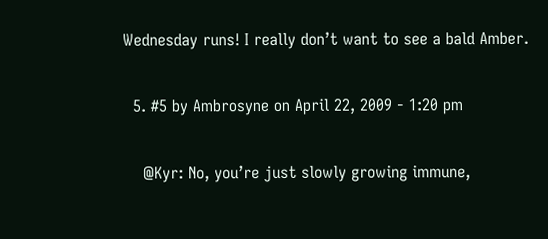Wednesday runs! I really don’t want to see a bald Amber.

  5. #5 by Ambrosyne on April 22, 2009 - 1:20 pm

    @Kyr: No, you’re just slowly growing immune,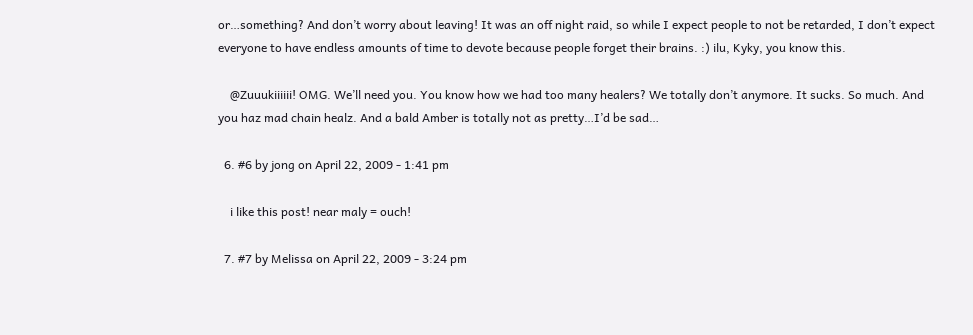or…something? And don’t worry about leaving! It was an off night raid, so while I expect people to not be retarded, I don’t expect everyone to have endless amounts of time to devote because people forget their brains. :) ilu, Kyky, you know this.

    @Zuuukiiiiii! OMG. We’ll need you. You know how we had too many healers? We totally don’t anymore. It sucks. So much. And you haz mad chain healz. And a bald Amber is totally not as pretty…I’d be sad…

  6. #6 by jong on April 22, 2009 - 1:41 pm

    i like this post! near maly = ouch!

  7. #7 by Melissa on April 22, 2009 - 3:24 pm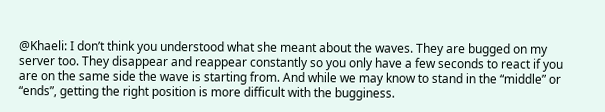@Khaeli: I don’t think you understood what she meant about the waves. They are bugged on my server too. They disappear and reappear constantly so you only have a few seconds to react if you are on the same side the wave is starting from. And while we may know to stand in the “middle” or “ends”, getting the right position is more difficult with the bugginess.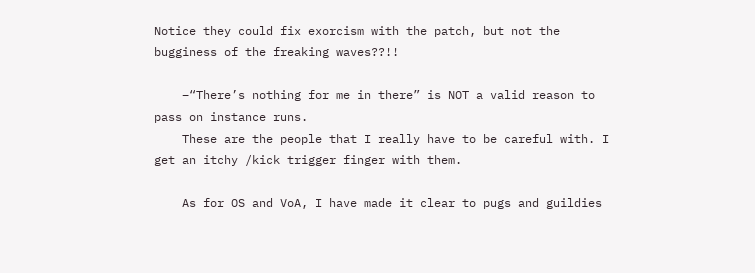Notice they could fix exorcism with the patch, but not the bugginess of the freaking waves??!!

    –“There’s nothing for me in there” is NOT a valid reason to pass on instance runs.
    These are the people that I really have to be careful with. I get an itchy /kick trigger finger with them.

    As for OS and VoA, I have made it clear to pugs and guildies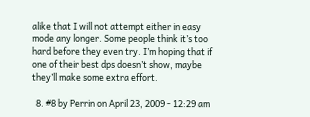alike that I will not attempt either in easy mode any longer. Some people think it’s too hard before they even try. I’m hoping that if one of their best dps doesn’t show, maybe they’ll make some extra effort.

  8. #8 by Perrin on April 23, 2009 - 12:29 am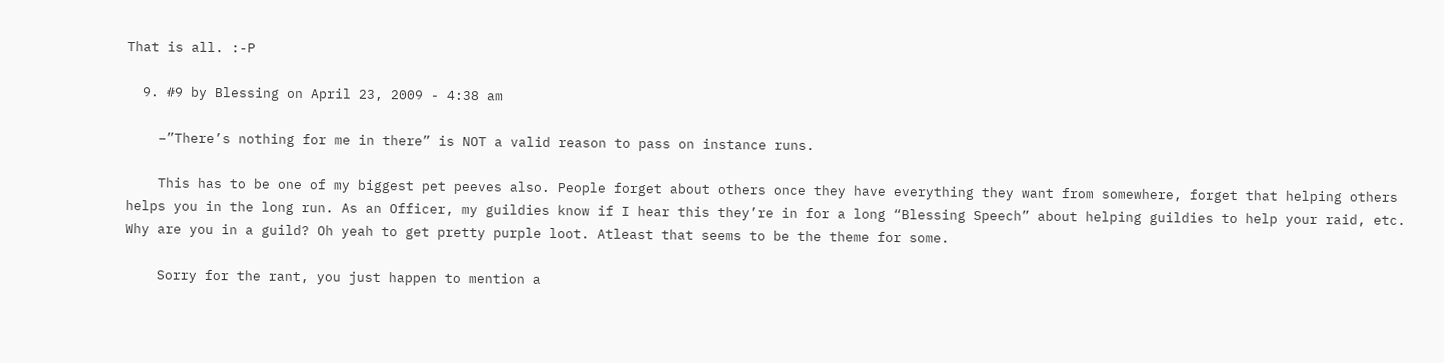That is all. :-P

  9. #9 by Blessing on April 23, 2009 - 4:38 am

    –”There’s nothing for me in there” is NOT a valid reason to pass on instance runs.

    This has to be one of my biggest pet peeves also. People forget about others once they have everything they want from somewhere, forget that helping others helps you in the long run. As an Officer, my guildies know if I hear this they’re in for a long “Blessing Speech” about helping guildies to help your raid, etc. Why are you in a guild? Oh yeah to get pretty purple loot. Atleast that seems to be the theme for some.

    Sorry for the rant, you just happen to mention a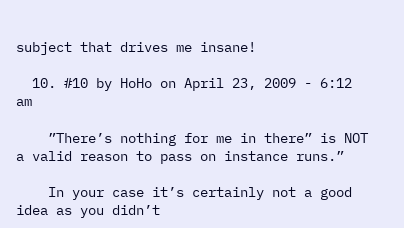subject that drives me insane!

  10. #10 by HoHo on April 23, 2009 - 6:12 am

    ”There’s nothing for me in there” is NOT a valid reason to pass on instance runs.”

    In your case it’s certainly not a good idea as you didn’t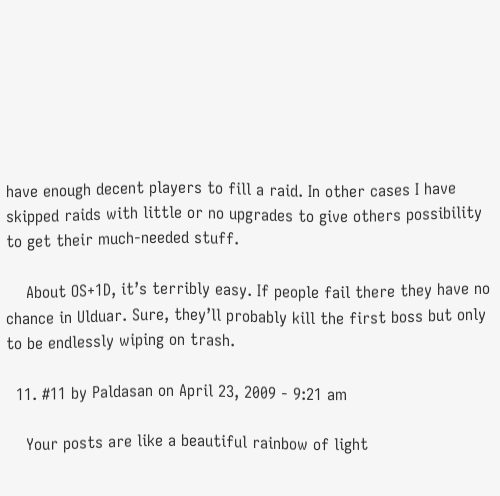have enough decent players to fill a raid. In other cases I have skipped raids with little or no upgrades to give others possibility to get their much-needed stuff.

    About OS+1D, it’s terribly easy. If people fail there they have no chance in Ulduar. Sure, they’ll probably kill the first boss but only to be endlessly wiping on trash.

  11. #11 by Paldasan on April 23, 2009 - 9:21 am

    Your posts are like a beautiful rainbow of light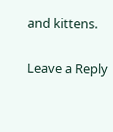and kittens.

Leave a Reply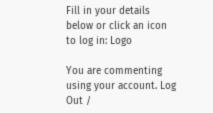Fill in your details below or click an icon to log in: Logo

You are commenting using your account. Log Out /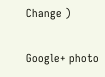Change )

Google+ photo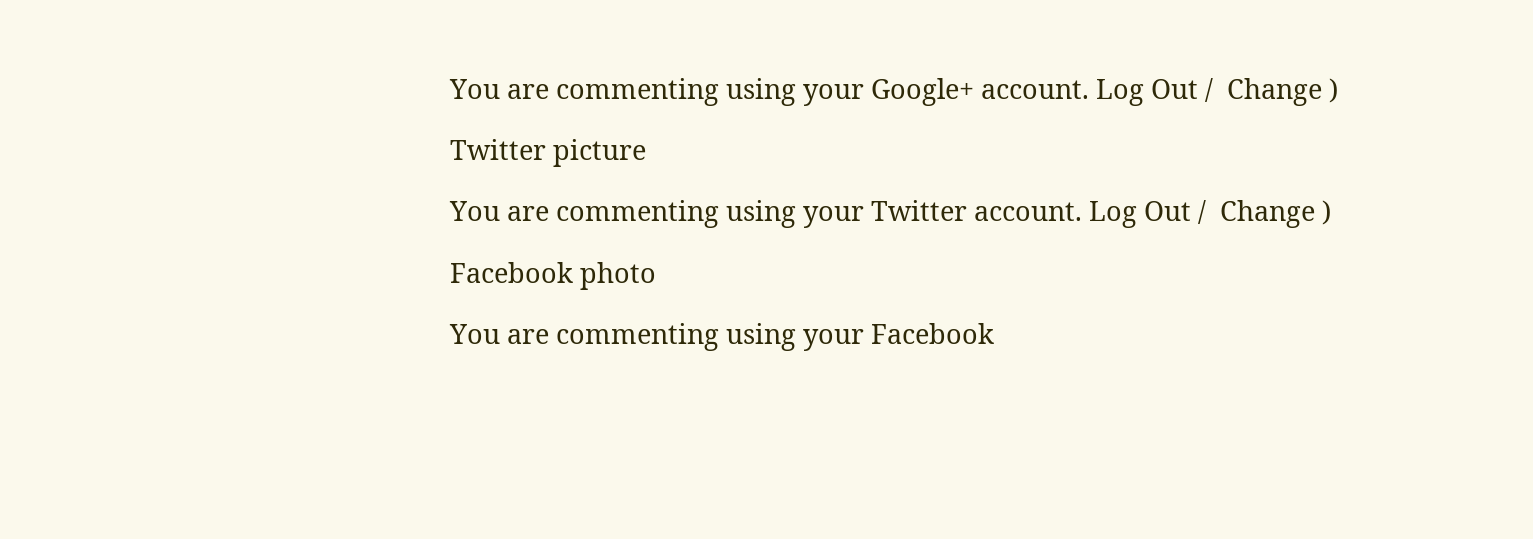You are commenting using your Google+ account. Log Out /  Change )

Twitter picture

You are commenting using your Twitter account. Log Out /  Change )

Facebook photo

You are commenting using your Facebook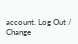account. Log Out /  Change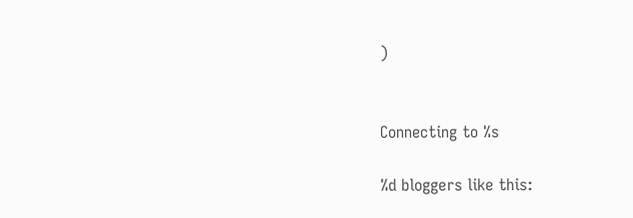)


Connecting to %s

%d bloggers like this: